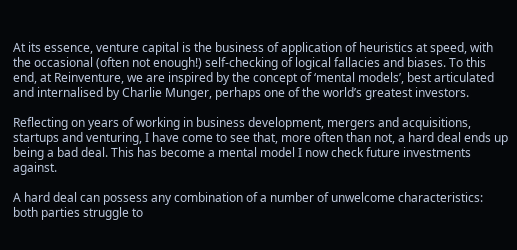At its essence, venture capital is the business of application of heuristics at speed, with the occasional (often not enough!) self-checking of logical fallacies and biases. To this end, at Reinventure, we are inspired by the concept of ‘mental models’, best articulated and internalised by Charlie Munger, perhaps one of the world’s greatest investors.

Reflecting on years of working in business development, mergers and acquisitions, startups and venturing, I have come to see that, more often than not, a hard deal ends up being a bad deal. This has become a mental model I now check future investments against.

A hard deal can possess any combination of a number of unwelcome characteristics: both parties struggle to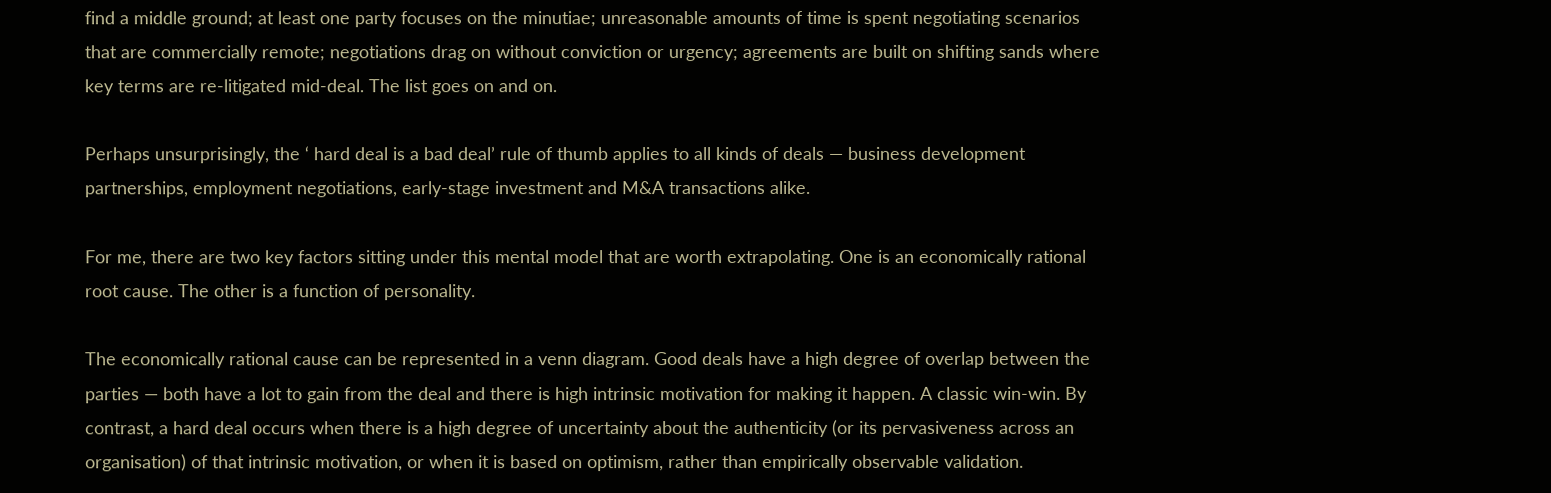find a middle ground; at least one party focuses on the minutiae; unreasonable amounts of time is spent negotiating scenarios that are commercially remote; negotiations drag on without conviction or urgency; agreements are built on shifting sands where key terms are re-litigated mid-deal. The list goes on and on.

Perhaps unsurprisingly, the ‘ hard deal is a bad deal’ rule of thumb applies to all kinds of deals — business development partnerships, employment negotiations, early-stage investment and M&A transactions alike.

For me, there are two key factors sitting under this mental model that are worth extrapolating. One is an economically rational root cause. The other is a function of personality.

The economically rational cause can be represented in a venn diagram. Good deals have a high degree of overlap between the parties — both have a lot to gain from the deal and there is high intrinsic motivation for making it happen. A classic win-win. By contrast, a hard deal occurs when there is a high degree of uncertainty about the authenticity (or its pervasiveness across an organisation) of that intrinsic motivation, or when it is based on optimism, rather than empirically observable validation.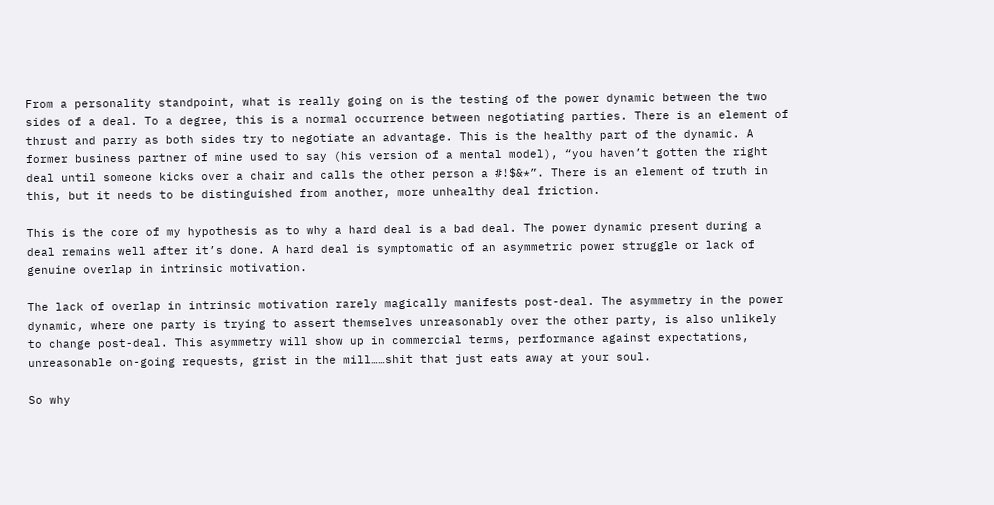From a personality standpoint, what is really going on is the testing of the power dynamic between the two sides of a deal. To a degree, this is a normal occurrence between negotiating parties. There is an element of thrust and parry as both sides try to negotiate an advantage. This is the healthy part of the dynamic. A former business partner of mine used to say (his version of a mental model), “you haven’t gotten the right deal until someone kicks over a chair and calls the other person a #!$&*”. There is an element of truth in this, but it needs to be distinguished from another, more unhealthy deal friction.

This is the core of my hypothesis as to why a hard deal is a bad deal. The power dynamic present during a deal remains well after it’s done. A hard deal is symptomatic of an asymmetric power struggle or lack of genuine overlap in intrinsic motivation.

The lack of overlap in intrinsic motivation rarely magically manifests post-deal. The asymmetry in the power dynamic, where one party is trying to assert themselves unreasonably over the other party, is also unlikely to change post-deal. This asymmetry will show up in commercial terms, performance against expectations, unreasonable on-going requests, grist in the mill……shit that just eats away at your soul.

So why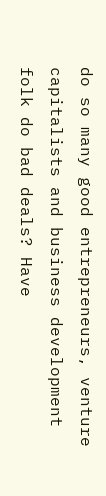do so many good entrepreneurs, venture capitalists and business development folk do bad deals? Have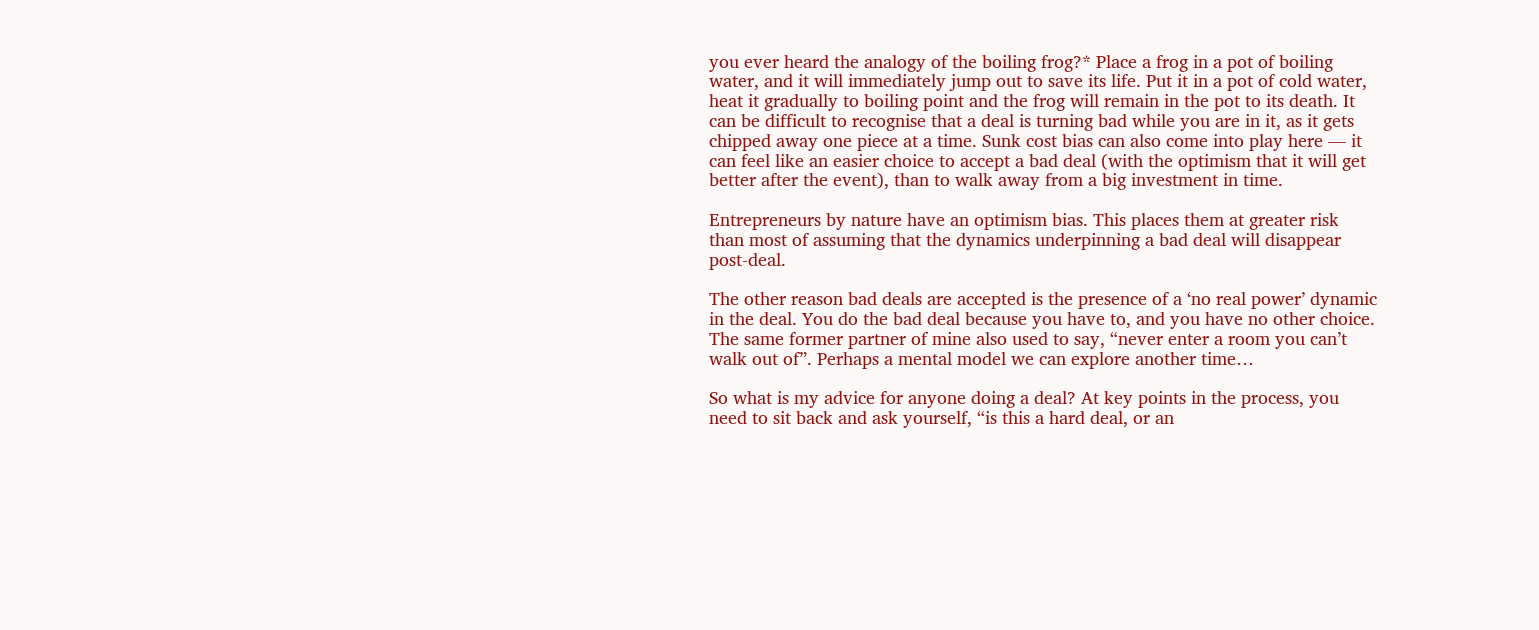you ever heard the analogy of the boiling frog?* Place a frog in a pot of boiling water, and it will immediately jump out to save its life. Put it in a pot of cold water, heat it gradually to boiling point and the frog will remain in the pot to its death. It can be difficult to recognise that a deal is turning bad while you are in it, as it gets chipped away one piece at a time. Sunk cost bias can also come into play here — it can feel like an easier choice to accept a bad deal (with the optimism that it will get better after the event), than to walk away from a big investment in time.

Entrepreneurs by nature have an optimism bias. This places them at greater risk than most of assuming that the dynamics underpinning a bad deal will disappear post-deal.

The other reason bad deals are accepted is the presence of a ‘no real power’ dynamic in the deal. You do the bad deal because you have to, and you have no other choice. The same former partner of mine also used to say, “never enter a room you can’t walk out of”. Perhaps a mental model we can explore another time…

So what is my advice for anyone doing a deal? At key points in the process, you need to sit back and ask yourself, “is this a hard deal, or an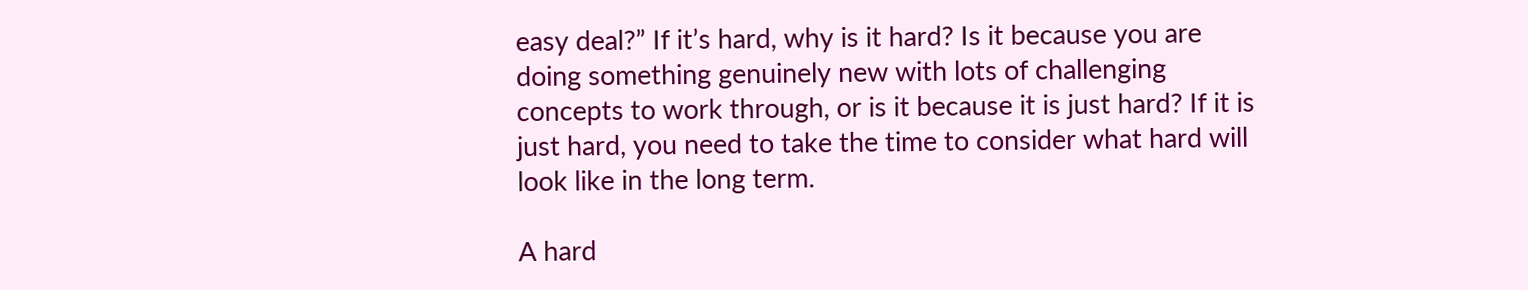easy deal?” If it’s hard, why is it hard? Is it because you are doing something genuinely new with lots of challenging concepts to work through, or is it because it is just hard? If it is just hard, you need to take the time to consider what hard will look like in the long term.

A hard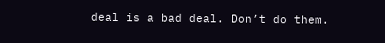deal is a bad deal. Don’t do them.